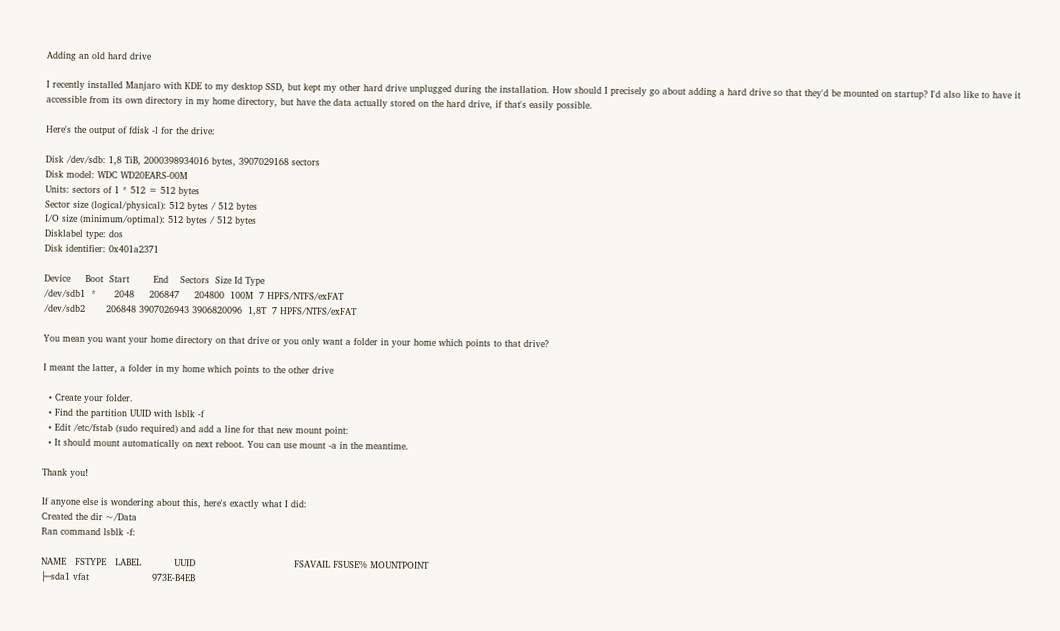Adding an old hard drive

I recently installed Manjaro with KDE to my desktop SSD, but kept my other hard drive unplugged during the installation. How should I precisely go about adding a hard drive so that they'd be mounted on startup? I'd also like to have it accessible from its own directory in my home directory, but have the data actually stored on the hard drive, if that's easily possible.

Here's the output of fdisk -l for the drive:

Disk /dev/sdb: 1,8 TiB, 2000398934016 bytes, 3907029168 sectors
Disk model: WDC WD20EARS-00M
Units: sectors of 1 * 512 = 512 bytes
Sector size (logical/physical): 512 bytes / 512 bytes
I/O size (minimum/optimal): 512 bytes / 512 bytes
Disklabel type: dos
Disk identifier: 0x401a2371

Device     Boot  Start        End    Sectors  Size Id Type
/dev/sdb1  *      2048     206847     204800  100M  7 HPFS/NTFS/exFAT
/dev/sdb2       206848 3907026943 3906820096  1,8T  7 HPFS/NTFS/exFAT

You mean you want your home directory on that drive or you only want a folder in your home which points to that drive?

I meant the latter, a folder in my home which points to the other drive

  • Create your folder.
  • Find the partition UUID with lsblk -f
  • Edit /etc/fstab (sudo required) and add a line for that new mount point:
  • It should mount automatically on next reboot. You can use mount -a in the meantime.

Thank you!

If anyone else is wondering about this, here's exactly what I did:
Created the dir ~/Data
Ran command lsblk -f:

NAME   FSTYPE   LABEL           UUID                                 FSAVAIL FSUSE% MOUNTPOINT
├─sda1 vfat                     973E-B4EB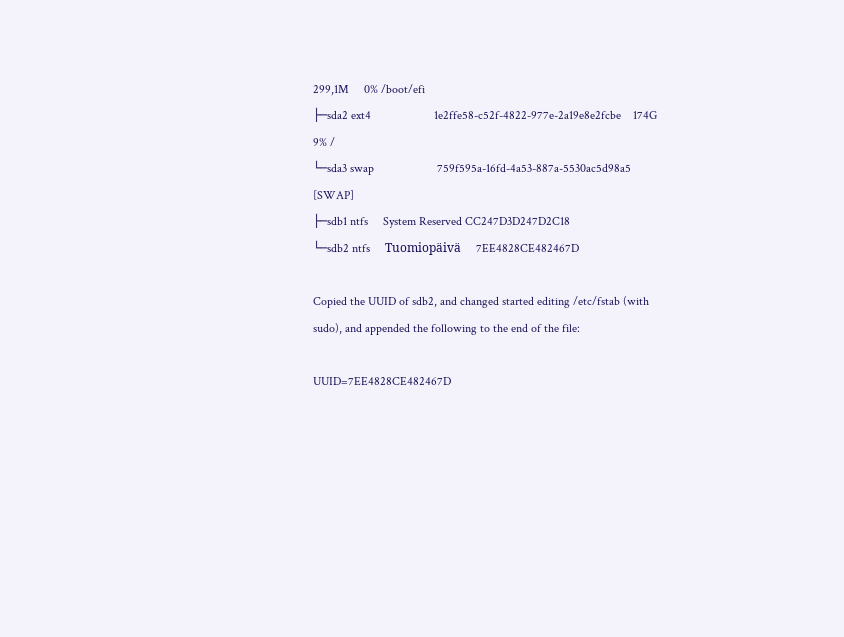299,1M     0% /boot/efi
├─sda2 ext4                     1e2ffe58-c52f-4822-977e-2a19e8e2fcbe    174G     9% /
└─sda3 swap                     759f595a-16fd-4a53-887a-5530ac5d98a5                [SWAP]
├─sdb1 ntfs     System Reserved CC247D3D247D2C18
└─sdb2 ntfs     Tuomiopäivä     7EE4828CE482467D

Copied the UUID of sdb2, and changed started editing /etc/fstab (with sudo), and appended the following to the end of the file:

UUID=7EE4828CE482467D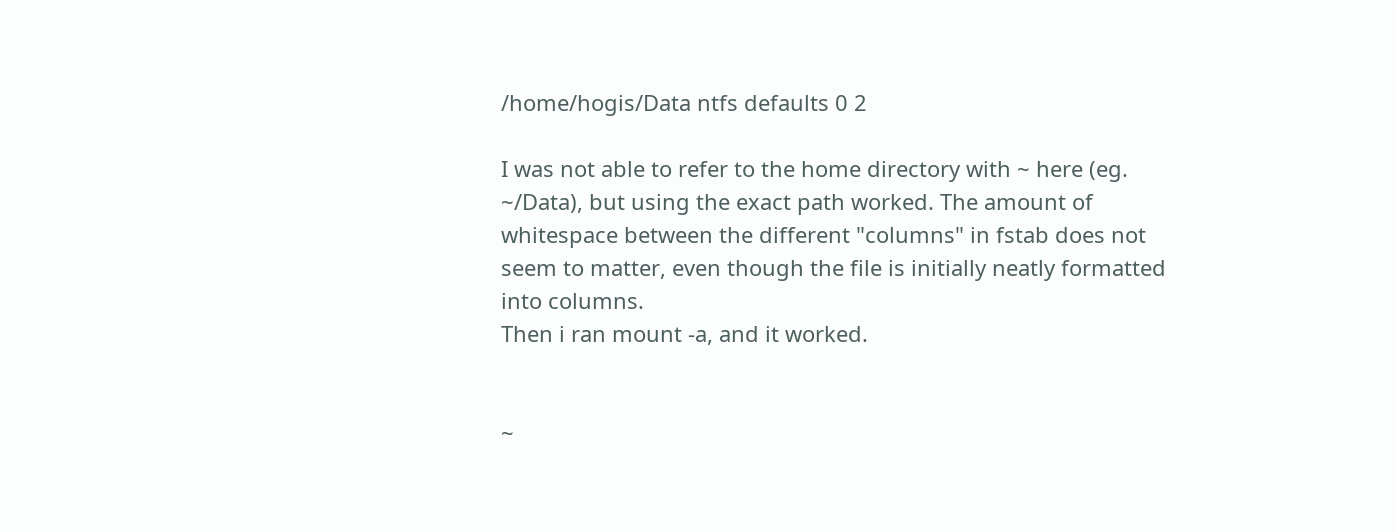/home/hogis/Data ntfs defaults 0 2

I was not able to refer to the home directory with ~ here (eg. ~/Data), but using the exact path worked. The amount of whitespace between the different "columns" in fstab does not seem to matter, even though the file is initially neatly formatted into columns.
Then i ran mount -a, and it worked.


~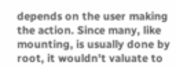depends on the user making the action. Since many, like mounting, is usually done by root, it wouldn't valuate to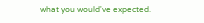what you would've expected.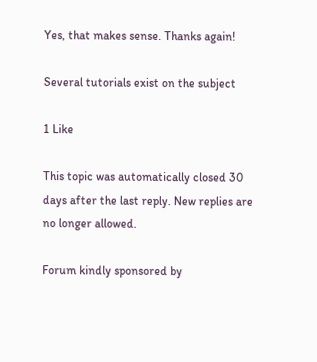Yes, that makes sense. Thanks again!

Several tutorials exist on the subject

1 Like

This topic was automatically closed 30 days after the last reply. New replies are no longer allowed.

Forum kindly sponsored by